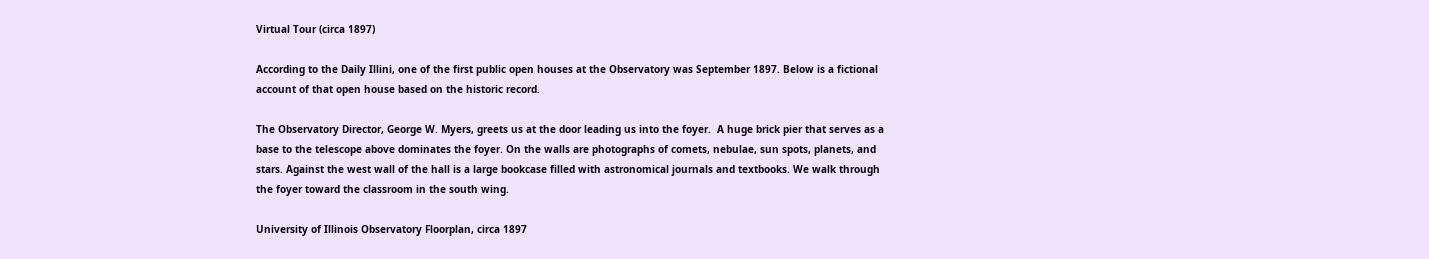Virtual Tour (circa 1897)

According to the Daily Illini, one of the first public open houses at the Observatory was September 1897. Below is a fictional account of that open house based on the historic record.

The Observatory Director, George W. Myers, greets us at the door leading us into the foyer.  A huge brick pier that serves as a base to the telescope above dominates the foyer. On the walls are photographs of comets, nebulae, sun spots, planets, and stars. Against the west wall of the hall is a large bookcase filled with astronomical journals and textbooks. We walk through the foyer toward the classroom in the south wing.

University of Illinois Observatory Floorplan, circa 1897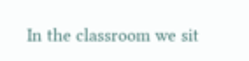In the classroom we sit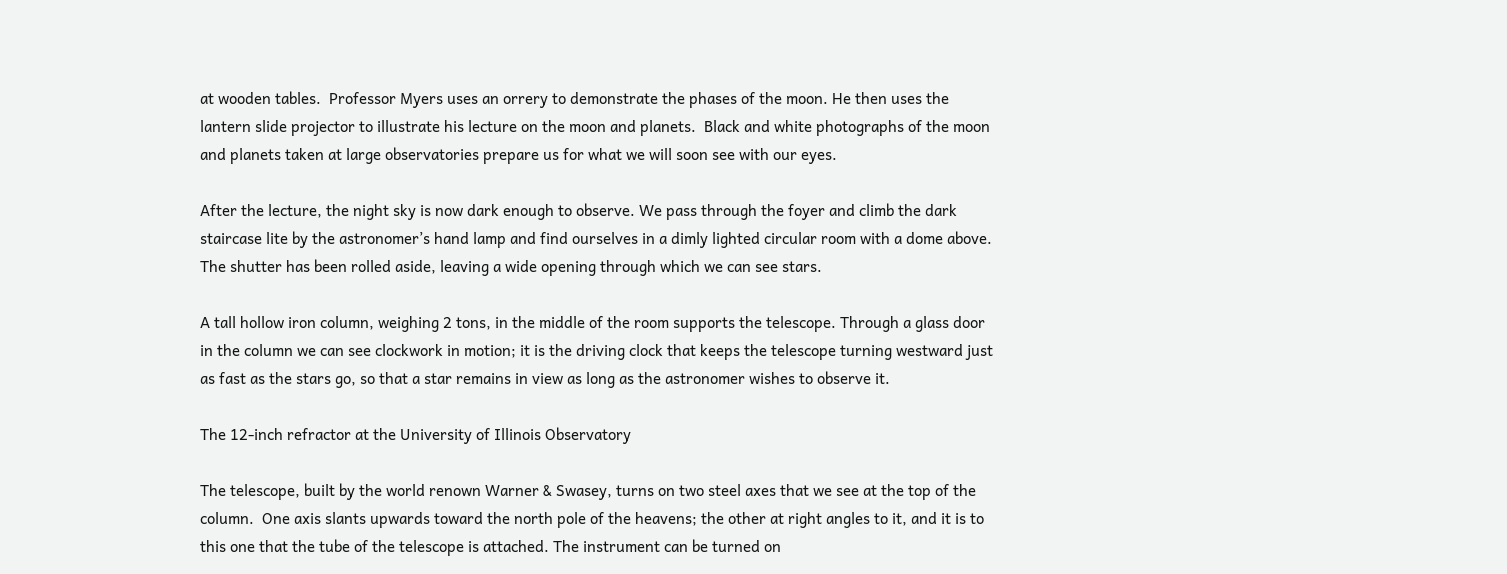at wooden tables.  Professor Myers uses an orrery to demonstrate the phases of the moon. He then uses the lantern slide projector to illustrate his lecture on the moon and planets.  Black and white photographs of the moon and planets taken at large observatories prepare us for what we will soon see with our eyes.

After the lecture, the night sky is now dark enough to observe. We pass through the foyer and climb the dark staircase lite by the astronomer’s hand lamp and find ourselves in a dimly lighted circular room with a dome above. The shutter has been rolled aside, leaving a wide opening through which we can see stars.

A tall hollow iron column, weighing 2 tons, in the middle of the room supports the telescope. Through a glass door in the column we can see clockwork in motion; it is the driving clock that keeps the telescope turning westward just as fast as the stars go, so that a star remains in view as long as the astronomer wishes to observe it.

The 12-inch refractor at the University of Illinois Observatory

The telescope, built by the world renown Warner & Swasey, turns on two steel axes that we see at the top of the column.  One axis slants upwards toward the north pole of the heavens; the other at right angles to it, and it is to this one that the tube of the telescope is attached. The instrument can be turned on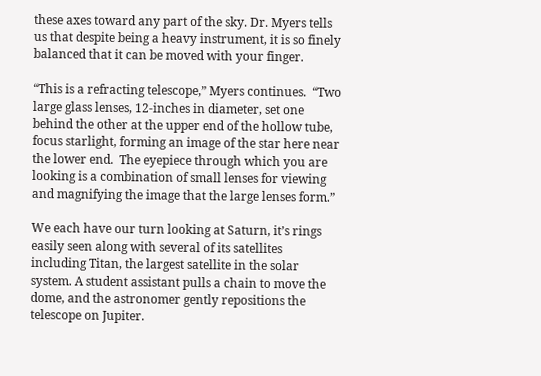these axes toward any part of the sky. Dr. Myers tells us that despite being a heavy instrument, it is so finely balanced that it can be moved with your finger.

“This is a refracting telescope,” Myers continues.  “Two large glass lenses, 12-inches in diameter, set one behind the other at the upper end of the hollow tube, focus starlight, forming an image of the star here near the lower end.  The eyepiece through which you are looking is a combination of small lenses for viewing and magnifying the image that the large lenses form.”

We each have our turn looking at Saturn, it’s rings easily seen along with several of its satellites including Titan, the largest satellite in the solar system. A student assistant pulls a chain to move the dome, and the astronomer gently repositions the telescope on Jupiter.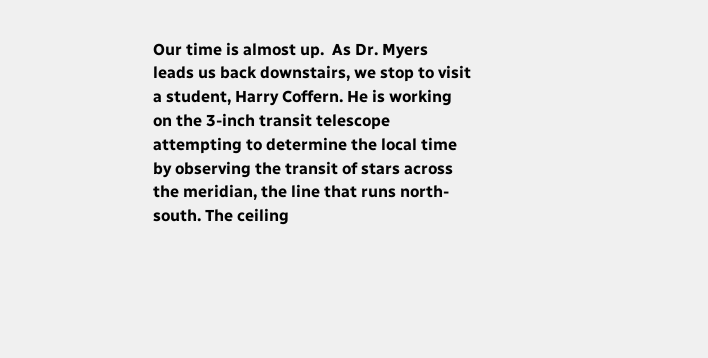Our time is almost up.  As Dr. Myers leads us back downstairs, we stop to visit a student, Harry Coffern. He is working on the 3-inch transit telescope attempting to determine the local time by observing the transit of stars across the meridian, the line that runs north-south. The ceiling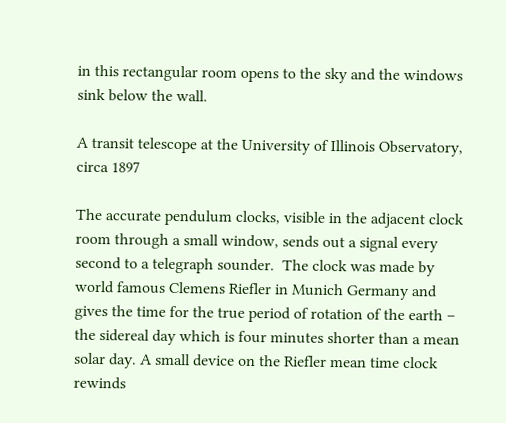in this rectangular room opens to the sky and the windows sink below the wall.

A transit telescope at the University of Illinois Observatory, circa 1897

The accurate pendulum clocks, visible in the adjacent clock room through a small window, sends out a signal every second to a telegraph sounder.  The clock was made by world famous Clemens Riefler in Munich Germany and gives the time for the true period of rotation of the earth – the sidereal day which is four minutes shorter than a mean solar day. A small device on the Riefler mean time clock rewinds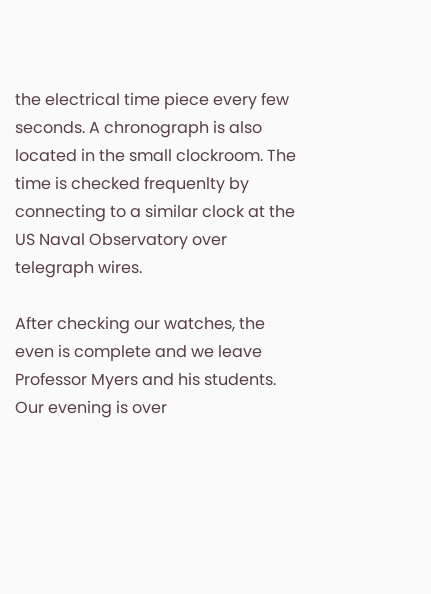the electrical time piece every few seconds. A chronograph is also located in the small clockroom. The time is checked frequenlty by connecting to a similar clock at the US Naval Observatory over telegraph wires.

After checking our watches, the even is complete and we leave Professor Myers and his students. Our evening is over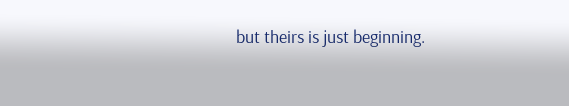but theirs is just beginning.